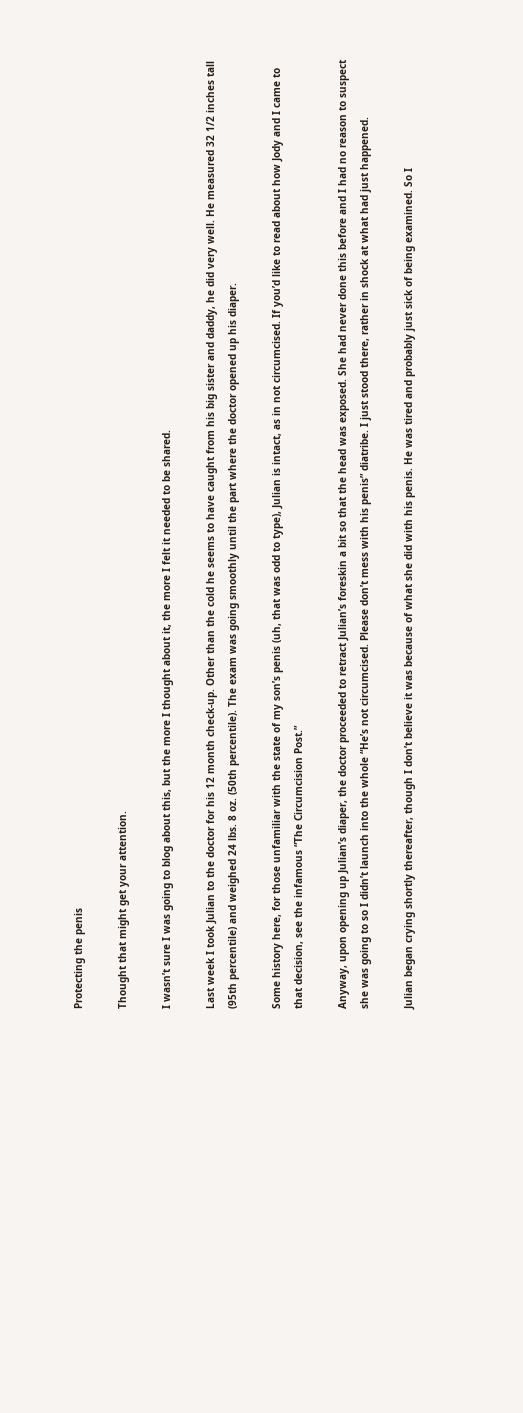Protecting the penis

Thought that might get your attention.

I wasn’t sure I was going to blog about this, but the more I thought about it, the more I felt it needed to be shared.

Last week I took Julian to the doctor for his 12 month check-up. Other than the cold he seems to have caught from his big sister and daddy, he did very well. He measured 32 1/2 inches tall (95th percentile) and weighed 24 lbs. 8 oz. (50th percentile). The exam was going smoothly until the part where the doctor opened up his diaper.

Some history here, for those unfamiliar with the state of my son’s penis (uh, that was odd to type), Julian is intact, as in not circumcised. If you’d like to read about how Jody and I came to that decision, see the infamous “The Circumcision Post.”

Anyway, upon opening up Julian’s diaper, the doctor proceeded to retract Julian’s foreskin a bit so that the head was exposed. She had never done this before and I had no reason to suspect she was going to so I didn’t launch into the whole “He’s not circumcised. Please don’t mess with his penis” diatribe. I just stood there, rather in shock at what had just happened.

Julian began crying shortly thereafter, though I don’t believe it was because of what she did with his penis. He was tired and probably just sick of being examined. So I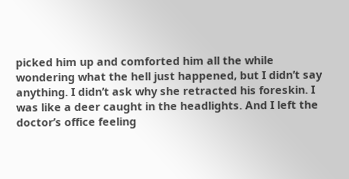picked him up and comforted him all the while wondering what the hell just happened, but I didn’t say anything. I didn’t ask why she retracted his foreskin. I was like a deer caught in the headlights. And I left the doctor’s office feeling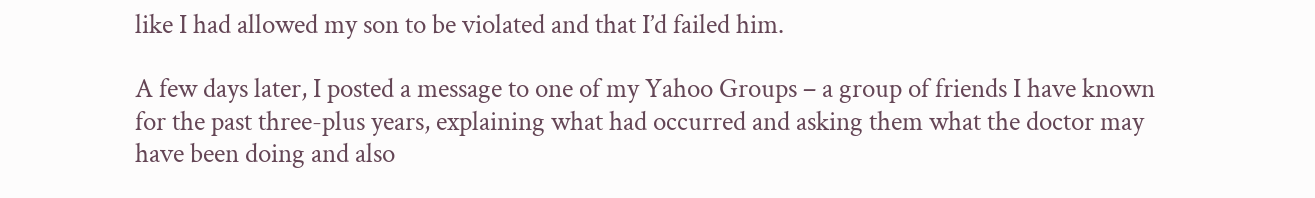like I had allowed my son to be violated and that I’d failed him.

A few days later, I posted a message to one of my Yahoo Groups – a group of friends I have known for the past three-plus years, explaining what had occurred and asking them what the doctor may have been doing and also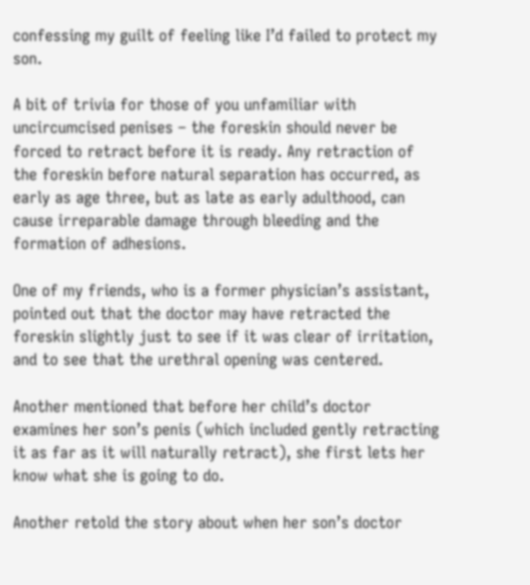confessing my guilt of feeling like I’d failed to protect my son.

A bit of trivia for those of you unfamiliar with uncircumcised penises – the foreskin should never be forced to retract before it is ready. Any retraction of the foreskin before natural separation has occurred, as early as age three, but as late as early adulthood, can cause irreparable damage through bleeding and the formation of adhesions.

One of my friends, who is a former physician’s assistant, pointed out that the doctor may have retracted the foreskin slightly just to see if it was clear of irritation, and to see that the urethral opening was centered.

Another mentioned that before her child’s doctor examines her son’s penis (which included gently retracting it as far as it will naturally retract), she first lets her know what she is going to do.

Another retold the story about when her son’s doctor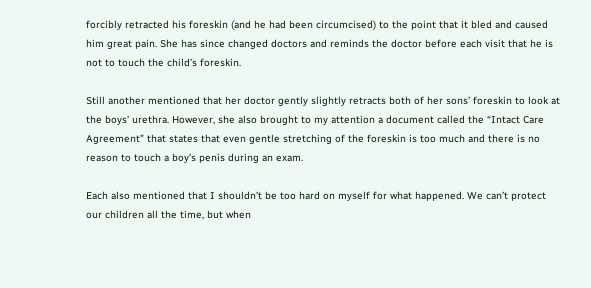forcibly retracted his foreskin (and he had been circumcised) to the point that it bled and caused him great pain. She has since changed doctors and reminds the doctor before each visit that he is not to touch the child’s foreskin.

Still another mentioned that her doctor gently slightly retracts both of her sons’ foreskin to look at the boys’ urethra. However, she also brought to my attention a document called the “Intact Care Agreement” that states that even gentle stretching of the foreskin is too much and there is no reason to touch a boy’s penis during an exam.

Each also mentioned that I shouldn’t be too hard on myself for what happened. We can’t protect our children all the time, but when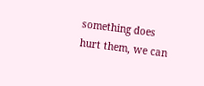something does hurt them, we can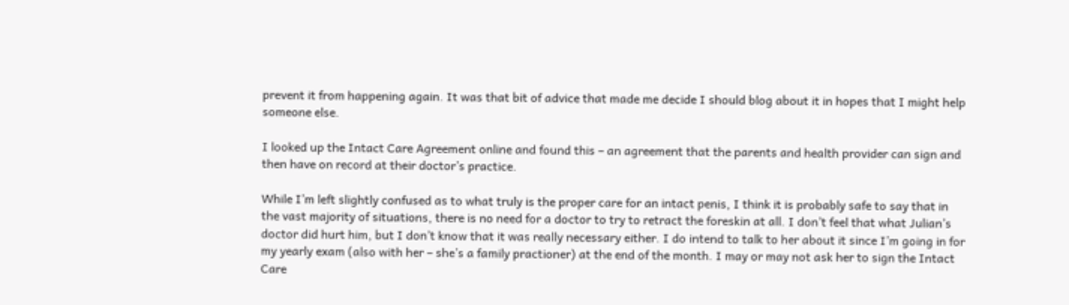prevent it from happening again. It was that bit of advice that made me decide I should blog about it in hopes that I might help someone else.

I looked up the Intact Care Agreement online and found this – an agreement that the parents and health provider can sign and then have on record at their doctor’s practice.

While I’m left slightly confused as to what truly is the proper care for an intact penis, I think it is probably safe to say that in the vast majority of situations, there is no need for a doctor to try to retract the foreskin at all. I don’t feel that what Julian’s doctor did hurt him, but I don’t know that it was really necessary either. I do intend to talk to her about it since I’m going in for my yearly exam (also with her – she’s a family practioner) at the end of the month. I may or may not ask her to sign the Intact Care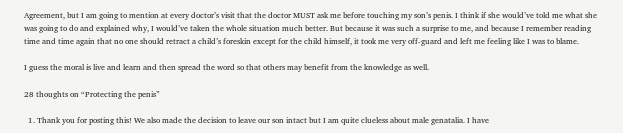Agreement, but I am going to mention at every doctor’s visit that the doctor MUST ask me before touching my son’s penis. I think if she would’ve told me what she was going to do and explained why, I would’ve taken the whole situation much better. But because it was such a surprise to me, and because I remember reading time and time again that no one should retract a child’s foreskin except for the child himself, it took me very off-guard and left me feeling like I was to blame.

I guess the moral is live and learn and then spread the word so that others may benefit from the knowledge as well.

28 thoughts on “Protecting the penis”

  1. Thank you for posting this! We also made the decision to leave our son intact but I am quite clueless about male genatalia. I have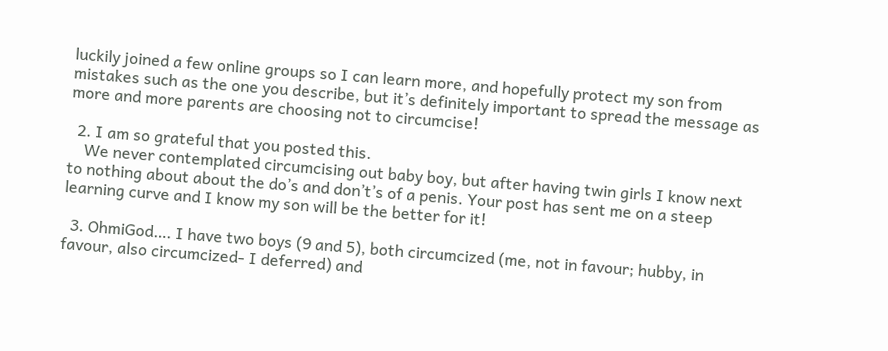luckily joined a few online groups so I can learn more, and hopefully protect my son from mistakes such as the one you describe, but it’s definitely important to spread the message as more and more parents are choosing not to circumcise!

  2. I am so grateful that you posted this.
    We never contemplated circumcising out baby boy, but after having twin girls I know next to nothing about about the do’s and don’t’s of a penis. Your post has sent me on a steep learning curve and I know my son will be the better for it!

  3. OhmiGod…. I have two boys (9 and 5), both circumcized (me, not in favour; hubby, in favour, also circumcized- I deferred) and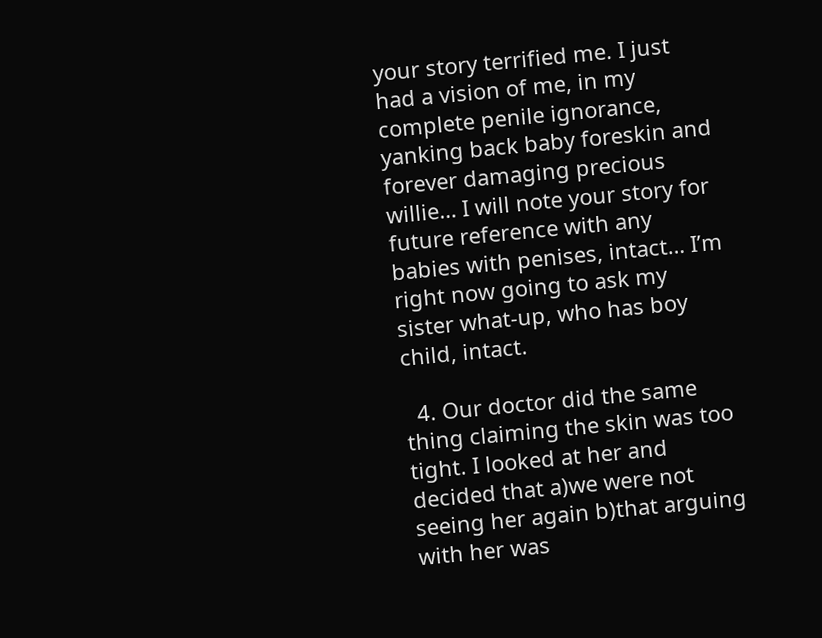your story terrified me. I just had a vision of me, in my complete penile ignorance, yanking back baby foreskin and forever damaging precious willie… I will note your story for future reference with any babies with penises, intact… I’m right now going to ask my sister what-up, who has boy child, intact.

  4. Our doctor did the same thing claiming the skin was too tight. I looked at her and decided that a)we were not seeing her again b)that arguing with her was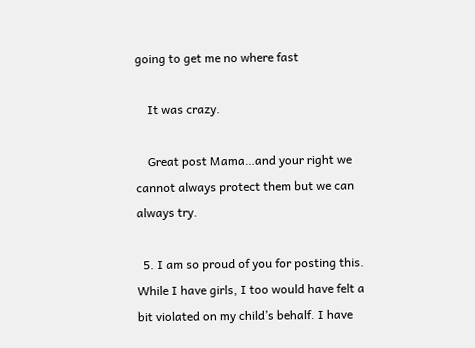going to get me no where fast

    It was crazy.

    Great post Mama…and your right we cannot always protect them but we can always try.

  5. I am so proud of you for posting this. While I have girls, I too would have felt a bit violated on my child’s behalf. I have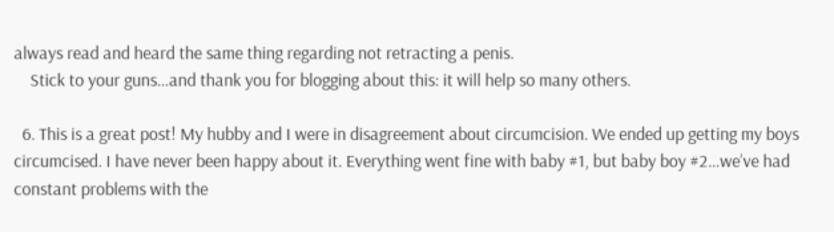always read and heard the same thing regarding not retracting a penis.
    Stick to your guns…and thank you for blogging about this: it will help so many others.

  6. This is a great post! My hubby and I were in disagreement about circumcision. We ended up getting my boys circumcised. I have never been happy about it. Everything went fine with baby #1, but baby boy #2…we’ve had constant problems with the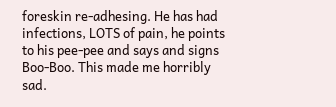foreskin re-adhesing. He has had infections, LOTS of pain, he points to his pee-pee and says and signs Boo-Boo. This made me horribly sad.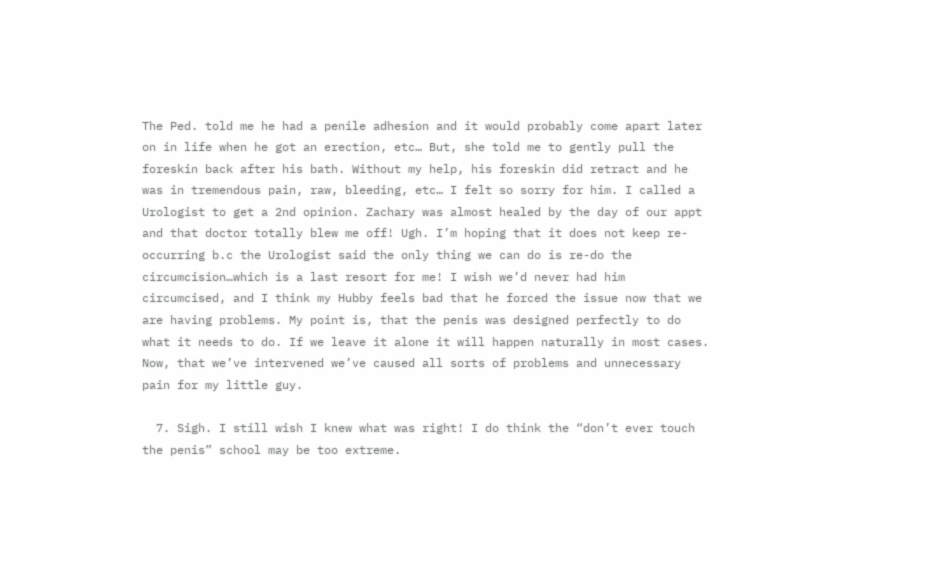The Ped. told me he had a penile adhesion and it would probably come apart later on in life when he got an erection, etc… But, she told me to gently pull the foreskin back after his bath. Without my help, his foreskin did retract and he was in tremendous pain, raw, bleeding, etc… I felt so sorry for him. I called a Urologist to get a 2nd opinion. Zachary was almost healed by the day of our appt and that doctor totally blew me off! Ugh. I’m hoping that it does not keep re-occurring b.c the Urologist said the only thing we can do is re-do the circumcision…which is a last resort for me! I wish we’d never had him circumcised, and I think my Hubby feels bad that he forced the issue now that we are having problems. My point is, that the penis was designed perfectly to do what it needs to do. If we leave it alone it will happen naturally in most cases. Now, that we’ve intervened we’ve caused all sorts of problems and unnecessary pain for my little guy.

  7. Sigh. I still wish I knew what was right! I do think the “don’t ever touch the penis” school may be too extreme.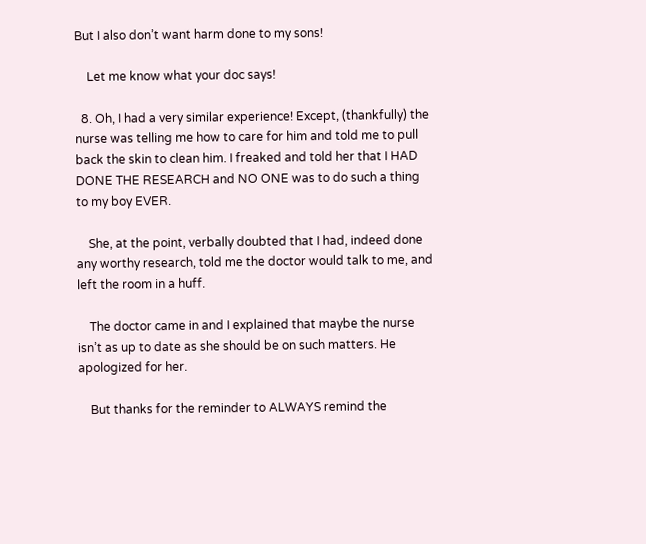But I also don’t want harm done to my sons!

    Let me know what your doc says!

  8. Oh, I had a very similar experience! Except, (thankfully) the nurse was telling me how to care for him and told me to pull back the skin to clean him. I freaked and told her that I HAD DONE THE RESEARCH and NO ONE was to do such a thing to my boy EVER.

    She, at the point, verbally doubted that I had, indeed done any worthy research, told me the doctor would talk to me, and left the room in a huff.

    The doctor came in and I explained that maybe the nurse isn’t as up to date as she should be on such matters. He apologized for her.

    But thanks for the reminder to ALWAYS remind the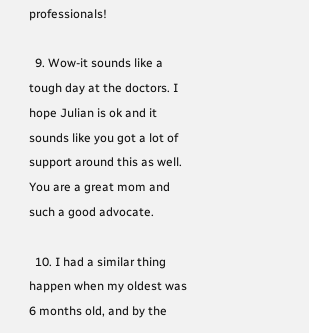professionals!

  9. Wow-it sounds like a tough day at the doctors. I hope Julian is ok and it sounds like you got a lot of support around this as well. You are a great mom and such a good advocate.

  10. I had a similar thing happen when my oldest was 6 months old, and by the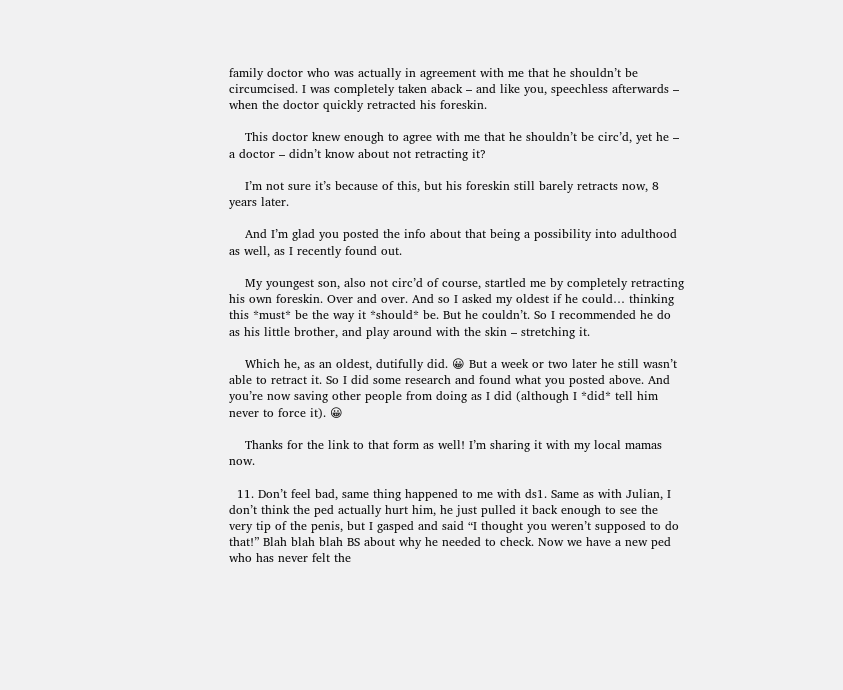family doctor who was actually in agreement with me that he shouldn’t be circumcised. I was completely taken aback – and like you, speechless afterwards – when the doctor quickly retracted his foreskin.

    This doctor knew enough to agree with me that he shouldn’t be circ’d, yet he – a doctor – didn’t know about not retracting it?

    I’m not sure it’s because of this, but his foreskin still barely retracts now, 8 years later.

    And I’m glad you posted the info about that being a possibility into adulthood as well, as I recently found out.

    My youngest son, also not circ’d of course, startled me by completely retracting his own foreskin. Over and over. And so I asked my oldest if he could… thinking this *must* be the way it *should* be. But he couldn’t. So I recommended he do as his little brother, and play around with the skin – stretching it.

    Which he, as an oldest, dutifully did. 😀 But a week or two later he still wasn’t able to retract it. So I did some research and found what you posted above. And you’re now saving other people from doing as I did (although I *did* tell him never to force it). 😀

    Thanks for the link to that form as well! I’m sharing it with my local mamas now.

  11. Don’t feel bad, same thing happened to me with ds1. Same as with Julian, I don’t think the ped actually hurt him, he just pulled it back enough to see the very tip of the penis, but I gasped and said “I thought you weren’t supposed to do that!” Blah blah blah BS about why he needed to check. Now we have a new ped who has never felt the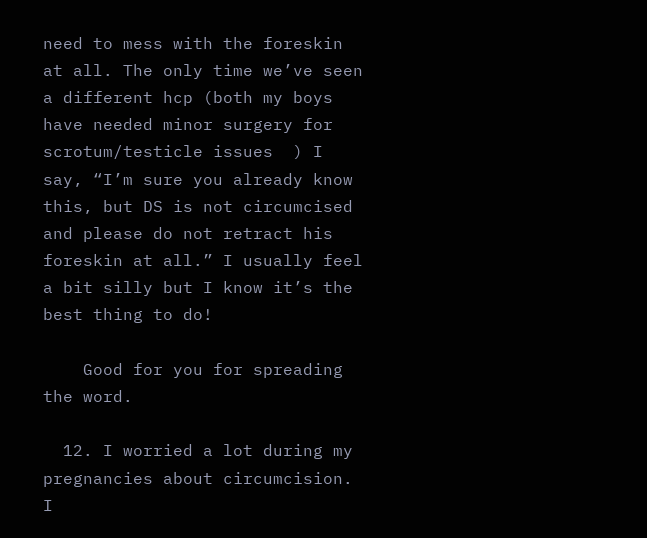need to mess with the foreskin at all. The only time we’ve seen a different hcp (both my boys have needed minor surgery for scrotum/testicle issues  ) I say, “I’m sure you already know this, but DS is not circumcised and please do not retract his foreskin at all.” I usually feel a bit silly but I know it’s the best thing to do!

    Good for you for spreading the word.

  12. I worried a lot during my pregnancies about circumcision. I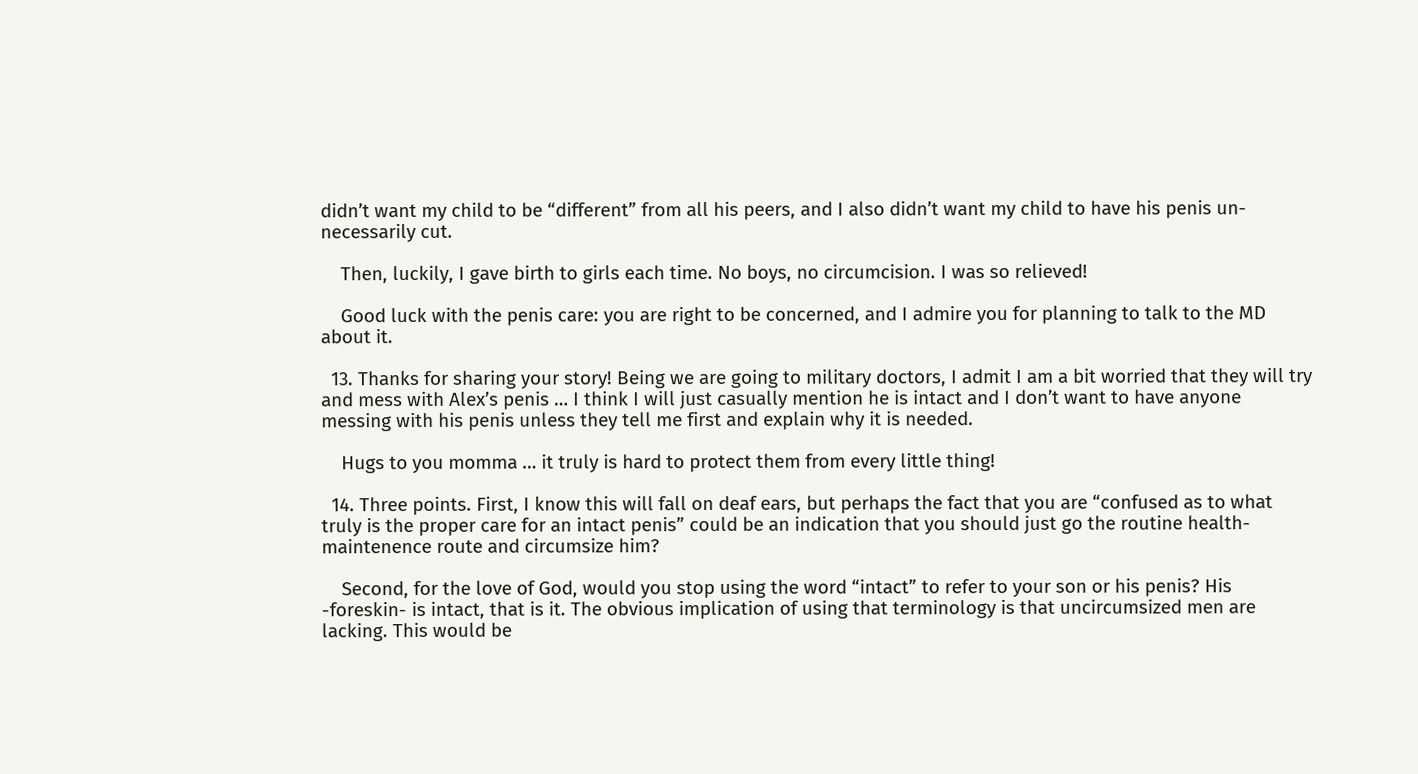didn’t want my child to be “different” from all his peers, and I also didn’t want my child to have his penis un-necessarily cut.

    Then, luckily, I gave birth to girls each time. No boys, no circumcision. I was so relieved!

    Good luck with the penis care: you are right to be concerned, and I admire you for planning to talk to the MD about it.

  13. Thanks for sharing your story! Being we are going to military doctors, I admit I am a bit worried that they will try and mess with Alex’s penis … I think I will just casually mention he is intact and I don’t want to have anyone messing with his penis unless they tell me first and explain why it is needed.

    Hugs to you momma … it truly is hard to protect them from every little thing!

  14. Three points. First, I know this will fall on deaf ears, but perhaps the fact that you are “confused as to what truly is the proper care for an intact penis” could be an indication that you should just go the routine health-maintenence route and circumsize him?

    Second, for the love of God, would you stop using the word “intact” to refer to your son or his penis? His -foreskin- is intact, that is it. The obvious implication of using that terminology is that uncircumsized men are lacking. This would be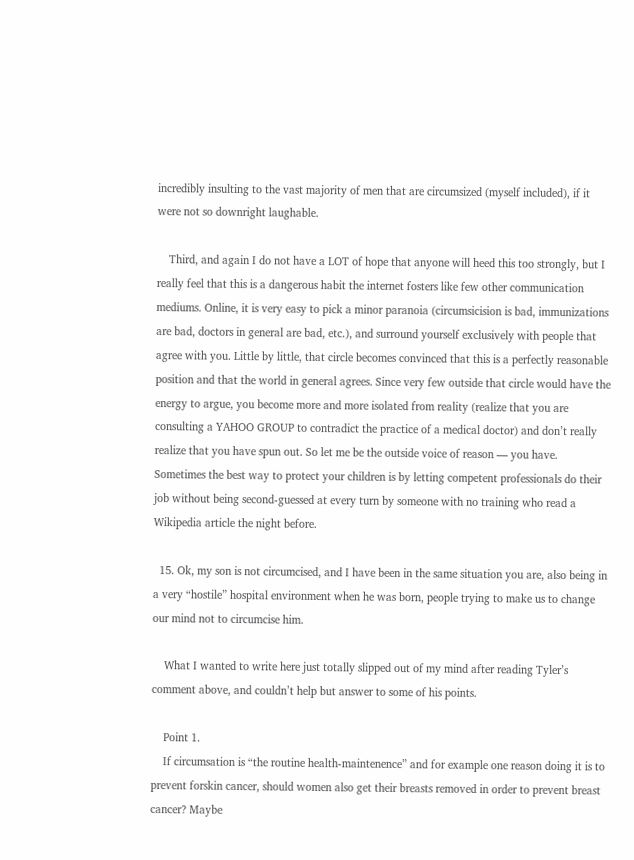incredibly insulting to the vast majority of men that are circumsized (myself included), if it were not so downright laughable.

    Third, and again I do not have a LOT of hope that anyone will heed this too strongly, but I really feel that this is a dangerous habit the internet fosters like few other communication mediums. Online, it is very easy to pick a minor paranoia (circumsicision is bad, immunizations are bad, doctors in general are bad, etc.), and surround yourself exclusively with people that agree with you. Little by little, that circle becomes convinced that this is a perfectly reasonable position and that the world in general agrees. Since very few outside that circle would have the energy to argue, you become more and more isolated from reality (realize that you are consulting a YAHOO GROUP to contradict the practice of a medical doctor) and don’t really realize that you have spun out. So let me be the outside voice of reason — you have. Sometimes the best way to protect your children is by letting competent professionals do their job without being second-guessed at every turn by someone with no training who read a Wikipedia article the night before.

  15. Ok, my son is not circumcised, and I have been in the same situation you are, also being in a very “hostile” hospital environment when he was born, people trying to make us to change our mind not to circumcise him.

    What I wanted to write here just totally slipped out of my mind after reading Tyler’s comment above, and couldn’t help but answer to some of his points.

    Point 1.
    If circumsation is “the routine health-maintenence” and for example one reason doing it is to prevent forskin cancer, should women also get their breasts removed in order to prevent breast cancer? Maybe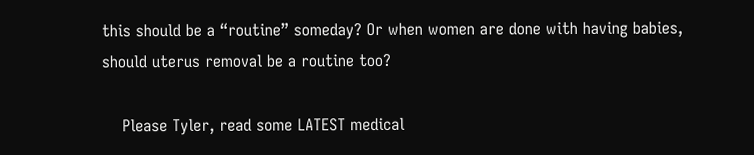this should be a “routine” someday? Or when women are done with having babies, should uterus removal be a routine too?

    Please Tyler, read some LATEST medical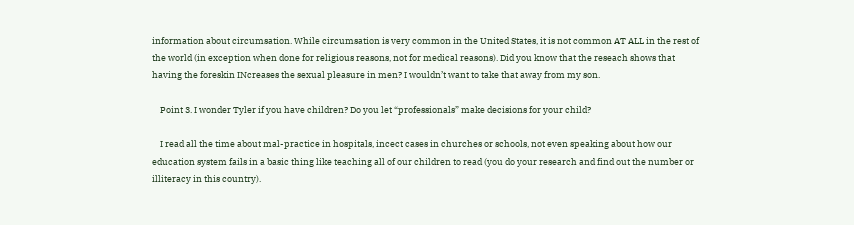information about circumsation. While circumsation is very common in the United States, it is not common AT ALL in the rest of the world (in exception when done for religious reasons, not for medical reasons). Did you know that the reseach shows that having the foreskin INcreases the sexual pleasure in men? I wouldn’t want to take that away from my son.

    Point 3. I wonder Tyler if you have children? Do you let “professionals” make decisions for your child?

    I read all the time about mal-practice in hospitals, incect cases in churches or schools, not even speaking about how our education system fails in a basic thing like teaching all of our children to read (you do your research and find out the number or illiteracy in this country).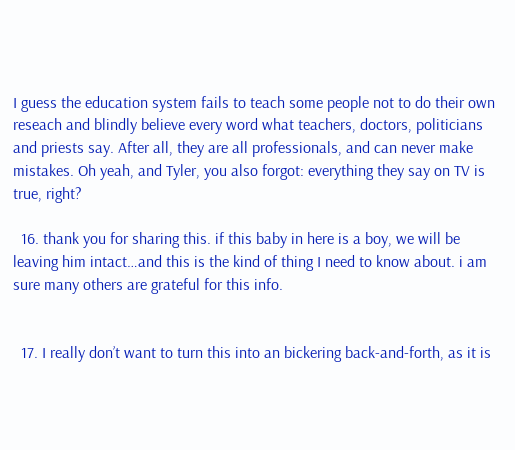I guess the education system fails to teach some people not to do their own reseach and blindly believe every word what teachers, doctors, politicians and priests say. After all, they are all professionals, and can never make mistakes. Oh yeah, and Tyler, you also forgot: everything they say on TV is true, right?

  16. thank you for sharing this. if this baby in here is a boy, we will be leaving him intact…and this is the kind of thing I need to know about. i am sure many others are grateful for this info.


  17. I really don’t want to turn this into an bickering back-and-forth, as it is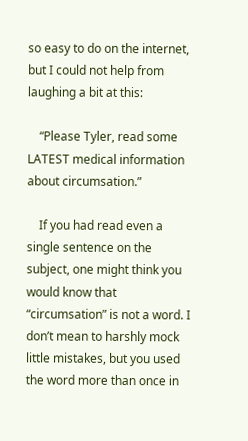so easy to do on the internet, but I could not help from laughing a bit at this:

    “Please Tyler, read some LATEST medical information about circumsation.”

    If you had read even a single sentence on the subject, one might think you would know that “circumsation” is not a word. I don’t mean to harshly mock little mistakes, but you used the word more than once in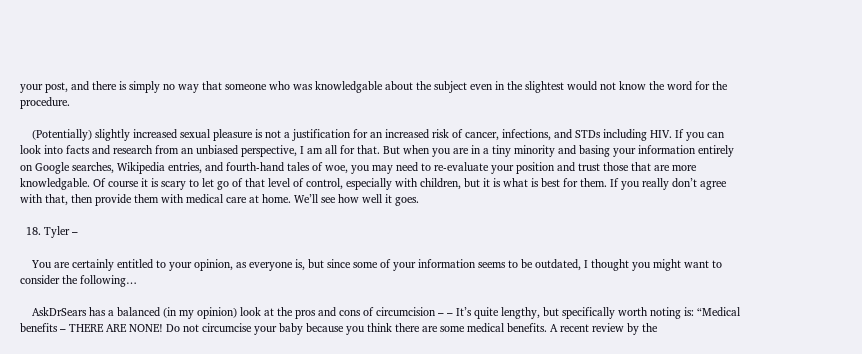your post, and there is simply no way that someone who was knowledgable about the subject even in the slightest would not know the word for the procedure.

    (Potentially) slightly increased sexual pleasure is not a justification for an increased risk of cancer, infections, and STDs including HIV. If you can look into facts and research from an unbiased perspective, I am all for that. But when you are in a tiny minority and basing your information entirely on Google searches, Wikipedia entries, and fourth-hand tales of woe, you may need to re-evaluate your position and trust those that are more knowledgable. Of course it is scary to let go of that level of control, especially with children, but it is what is best for them. If you really don’t agree with that, then provide them with medical care at home. We’ll see how well it goes.

  18. Tyler –

    You are certainly entitled to your opinion, as everyone is, but since some of your information seems to be outdated, I thought you might want to consider the following…

    AskDrSears has a balanced (in my opinion) look at the pros and cons of circumcision – – It’s quite lengthy, but specifically worth noting is: “Medical benefits – THERE ARE NONE! Do not circumcise your baby because you think there are some medical benefits. A recent review by the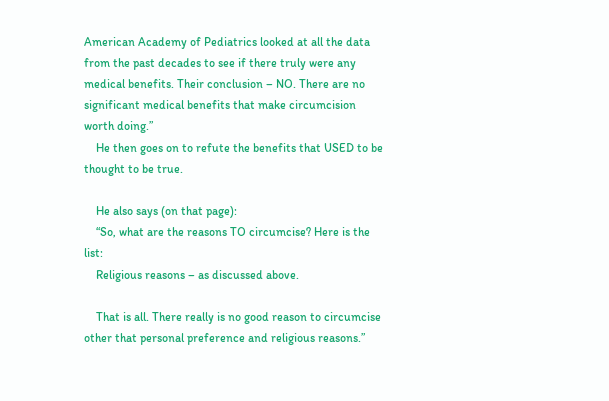American Academy of Pediatrics looked at all the data from the past decades to see if there truly were any medical benefits. Their conclusion – NO. There are no significant medical benefits that make circumcision worth doing.”
    He then goes on to refute the benefits that USED to be thought to be true.

    He also says (on that page):
    “So, what are the reasons TO circumcise? Here is the list:
    Religious reasons – as discussed above.

    That is all. There really is no good reason to circumcise other that personal preference and religious reasons.”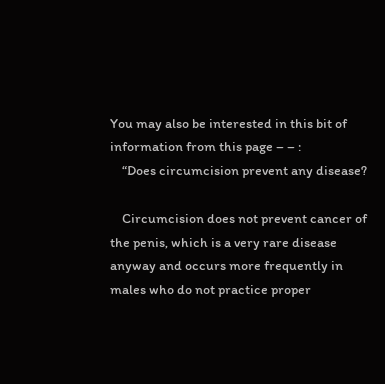You may also be interested in this bit of information from this page – – :
    “Does circumcision prevent any disease?

    Circumcision does not prevent cancer of the penis, which is a very rare disease anyway and occurs more frequently in males who do not practice proper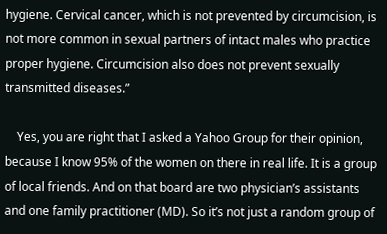hygiene. Cervical cancer, which is not prevented by circumcision, is not more common in sexual partners of intact males who practice proper hygiene. Circumcision also does not prevent sexually transmitted diseases.”

    Yes, you are right that I asked a Yahoo Group for their opinion, because I know 95% of the women on there in real life. It is a group of local friends. And on that board are two physician’s assistants and one family practitioner (MD). So it’s not just a random group of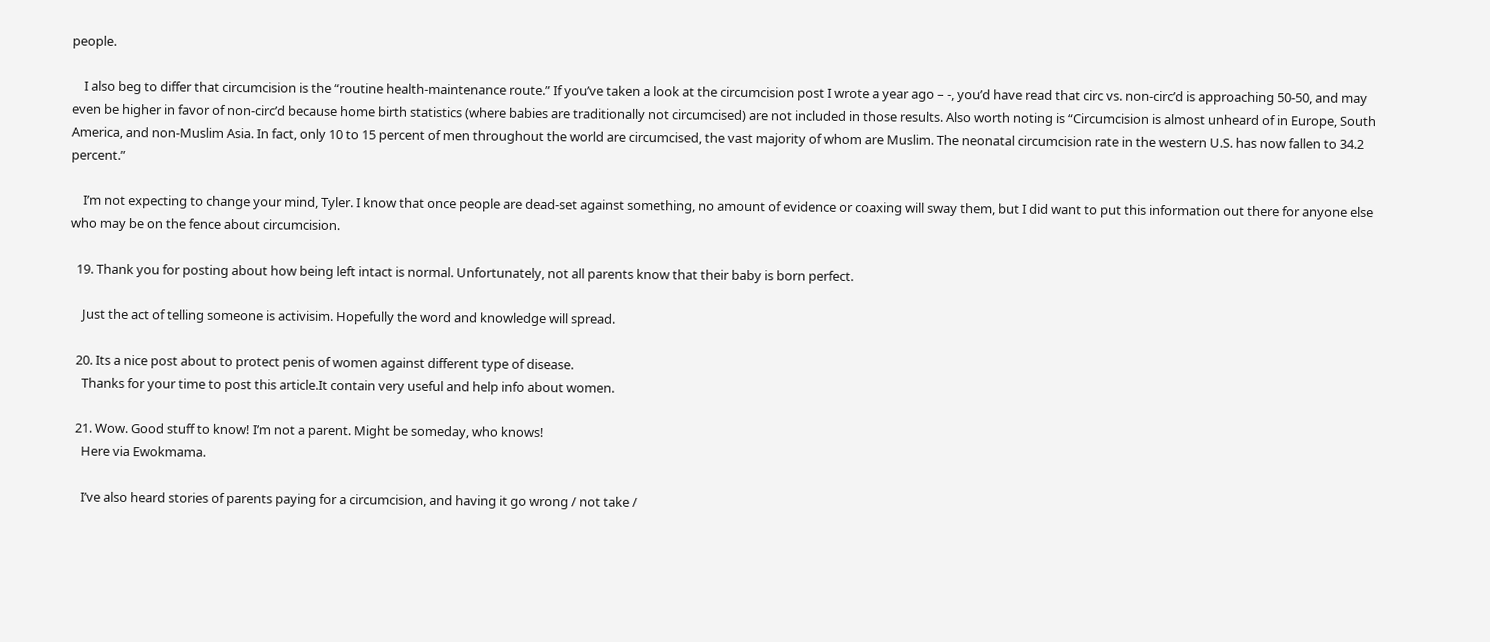people.

    I also beg to differ that circumcision is the “routine health-maintenance route.” If you’ve taken a look at the circumcision post I wrote a year ago – -, you’d have read that circ vs. non-circ’d is approaching 50-50, and may even be higher in favor of non-circ’d because home birth statistics (where babies are traditionally not circumcised) are not included in those results. Also worth noting is “Circumcision is almost unheard of in Europe, South America, and non-Muslim Asia. In fact, only 10 to 15 percent of men throughout the world are circumcised, the vast majority of whom are Muslim. The neonatal circumcision rate in the western U.S. has now fallen to 34.2 percent.”

    I’m not expecting to change your mind, Tyler. I know that once people are dead-set against something, no amount of evidence or coaxing will sway them, but I did want to put this information out there for anyone else who may be on the fence about circumcision.

  19. Thank you for posting about how being left intact is normal. Unfortunately, not all parents know that their baby is born perfect.

    Just the act of telling someone is activisim. Hopefully the word and knowledge will spread.

  20. Its a nice post about to protect penis of women against different type of disease.
    Thanks for your time to post this article.It contain very useful and help info about women.

  21. Wow. Good stuff to know! I’m not a parent. Might be someday, who knows!
    Here via Ewokmama.

    I’ve also heard stories of parents paying for a circumcision, and having it go wrong / not take /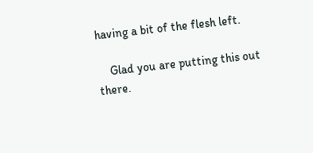having a bit of the flesh left.

    Glad you are putting this out there.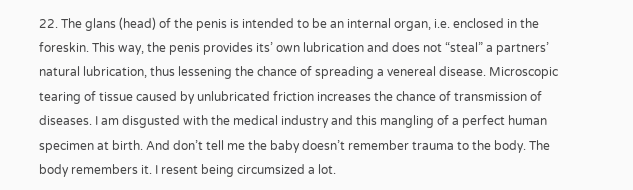22. The glans (head) of the penis is intended to be an internal organ, i.e. enclosed in the foreskin. This way, the penis provides its’ own lubrication and does not “steal” a partners’ natural lubrication, thus lessening the chance of spreading a venereal disease. Microscopic tearing of tissue caused by unlubricated friction increases the chance of transmission of diseases. I am disgusted with the medical industry and this mangling of a perfect human specimen at birth. And don’t tell me the baby doesn’t remember trauma to the body. The body remembers it. I resent being circumsized a lot.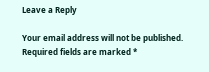Leave a Reply

Your email address will not be published. Required fields are marked *